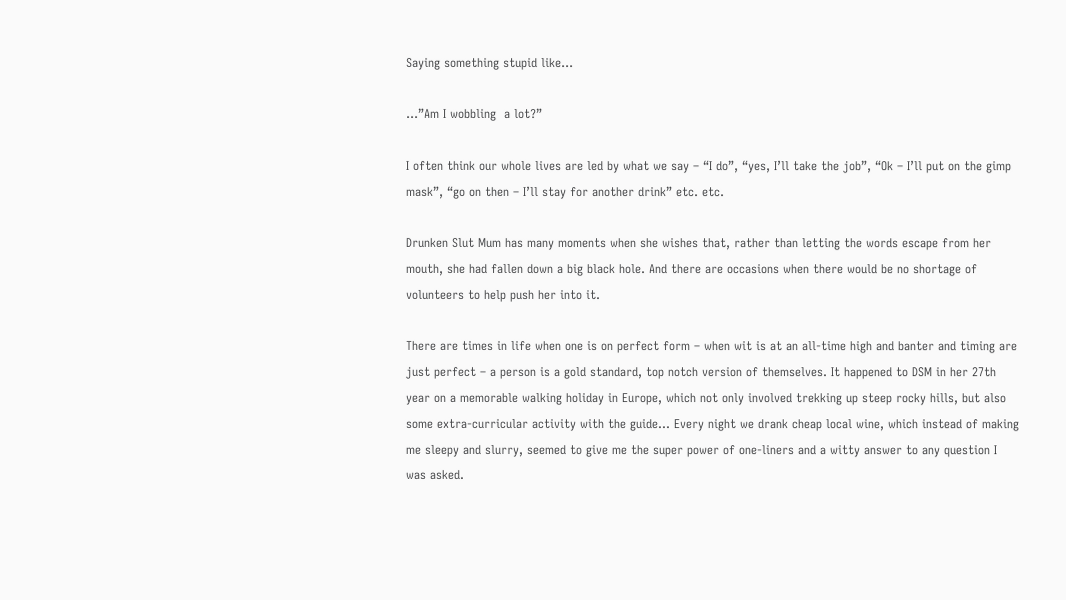Saying something stupid like…

…”Am I wobbling  a lot?”

I often think our whole lives are led by what we say – “I do”, “yes, I’ll take the job”, “Ok – I’ll put on the gimp mask”, “go on then – I’ll stay for another drink” etc. etc.

Drunken Slut Mum has many moments when she wishes that, rather than letting the words escape from her mouth, she had fallen down a big black hole. And there are occasions when there would be no shortage of volunteers to help push her into it.

There are times in life when one is on perfect form – when wit is at an all-time high and banter and timing are just perfect – a person is a gold standard, top notch version of themselves. It happened to DSM in her 27th year on a memorable walking holiday in Europe, which not only involved trekking up steep rocky hills, but also some extra-curricular activity with the guide… Every night we drank cheap local wine, which instead of making me sleepy and slurry, seemed to give me the super power of one-liners and a witty answer to any question I was asked.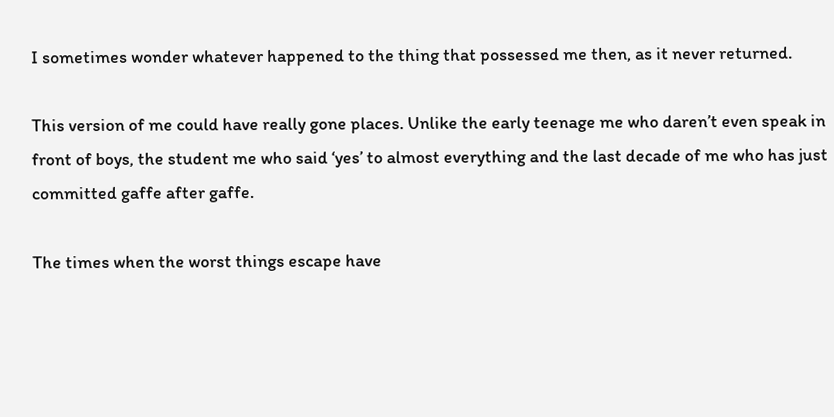I sometimes wonder whatever happened to the thing that possessed me then, as it never returned.

This version of me could have really gone places. Unlike the early teenage me who daren’t even speak in front of boys, the student me who said ‘yes’ to almost everything and the last decade of me who has just committed gaffe after gaffe.

The times when the worst things escape have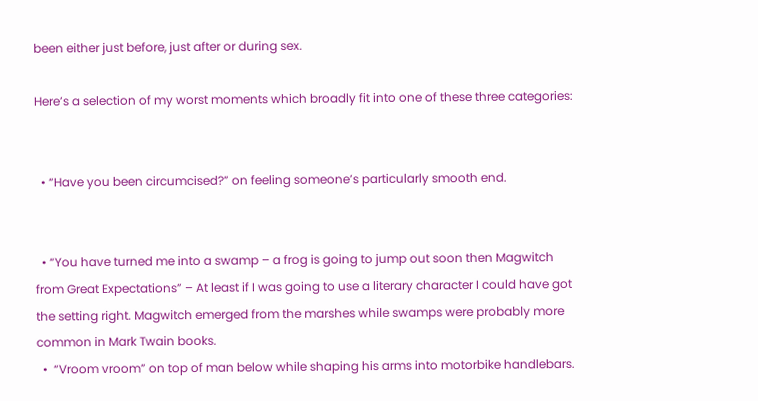been either just before, just after or during sex.

Here’s a selection of my worst moments which broadly fit into one of these three categories:


  • “Have you been circumcised?” on feeling someone’s particularly smooth end.


  • “You have turned me into a swamp – a frog is going to jump out soon then Magwitch from Great Expectations” – At least if I was going to use a literary character I could have got the setting right. Magwitch emerged from the marshes while swamps were probably more common in Mark Twain books.
  •  “Vroom vroom” on top of man below while shaping his arms into motorbike handlebars.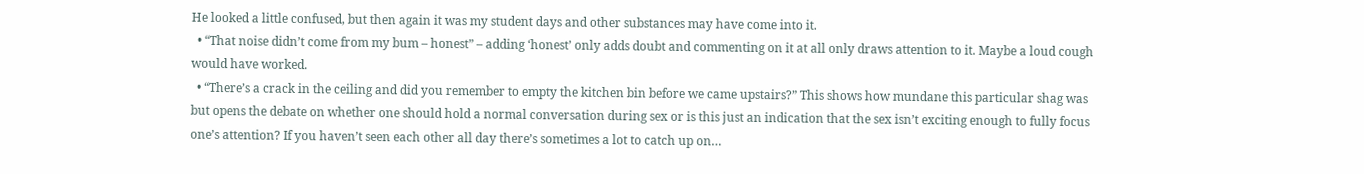He looked a little confused, but then again it was my student days and other substances may have come into it.
  • “That noise didn’t come from my bum – honest” – adding ‘honest’ only adds doubt and commenting on it at all only draws attention to it. Maybe a loud cough would have worked.
  • “There’s a crack in the ceiling and did you remember to empty the kitchen bin before we came upstairs?” This shows how mundane this particular shag was but opens the debate on whether one should hold a normal conversation during sex or is this just an indication that the sex isn’t exciting enough to fully focus one’s attention? If you haven’t seen each other all day there’s sometimes a lot to catch up on…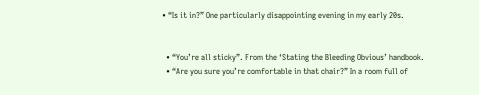• “Is it in?” One particularly disappointing evening in my early 20s.


  • “You’re all sticky”. From the ‘Stating the Bleeding Obvious’ handbook.
  • “Are you sure you’re comfortable in that chair?” In a room full of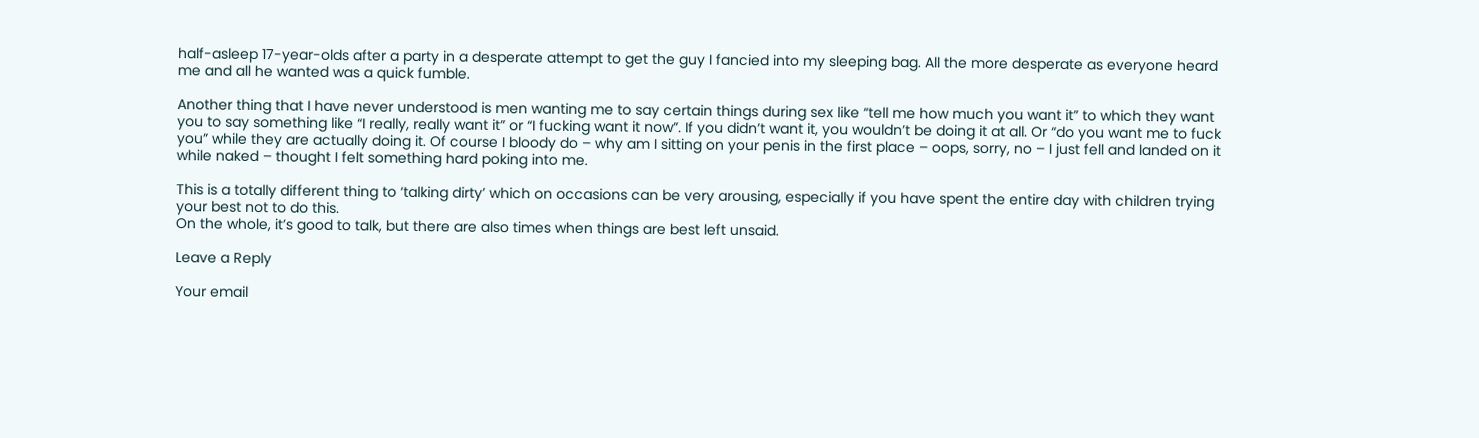half-asleep 17-year-olds after a party in a desperate attempt to get the guy I fancied into my sleeping bag. All the more desperate as everyone heard me and all he wanted was a quick fumble.

Another thing that I have never understood is men wanting me to say certain things during sex like “tell me how much you want it” to which they want you to say something like “I really, really want it” or “I fucking want it now”. If you didn’t want it, you wouldn’t be doing it at all. Or “do you want me to fuck you” while they are actually doing it. Of course I bloody do – why am I sitting on your penis in the first place – oops, sorry, no – I just fell and landed on it while naked – thought I felt something hard poking into me.

This is a totally different thing to ‘talking dirty’ which on occasions can be very arousing, especially if you have spent the entire day with children trying your best not to do this.
On the whole, it’s good to talk, but there are also times when things are best left unsaid.

Leave a Reply

Your email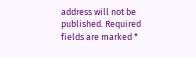address will not be published. Required fields are marked *